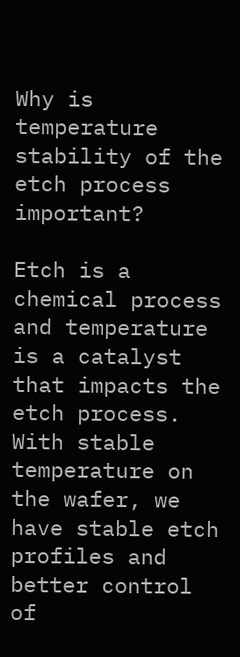Why is temperature stability of the etch process important?

Etch is a chemical process and temperature is a catalyst that impacts the etch process. With stable temperature on the wafer, we have stable etch profiles and better control of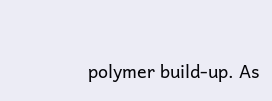polymer build-up. As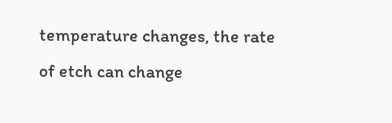temperature changes, the rate of etch can change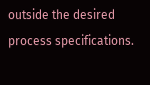outside the desired process specifications.